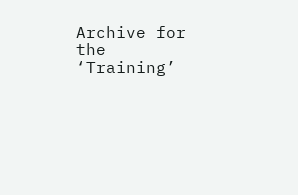Archive for the ‘Training’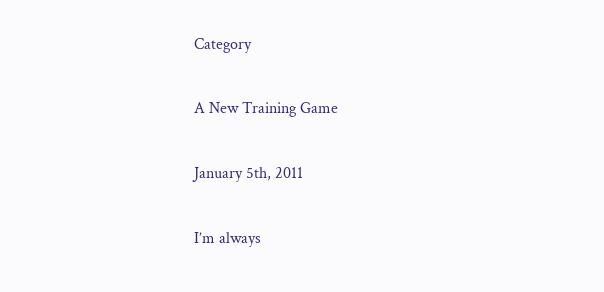Category

A New Training Game

January 5th, 2011

I’m always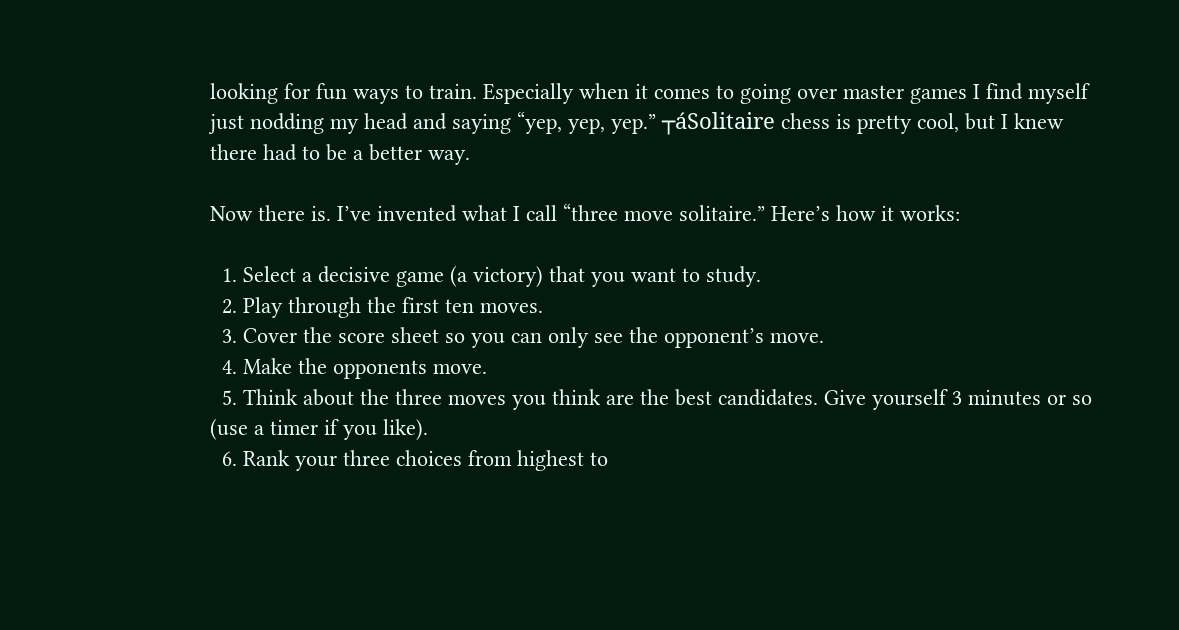looking for fun ways to train. Especially when it comes to going over master games I find myself just nodding my head and saying “yep, yep, yep.” ┬áSolitaire chess is pretty cool, but I knew there had to be a better way.

Now there is. I’ve invented what I call “three move solitaire.” Here’s how it works:

  1. Select a decisive game (a victory) that you want to study.
  2. Play through the first ten moves.
  3. Cover the score sheet so you can only see the opponent’s move.
  4. Make the opponents move.
  5. Think about the three moves you think are the best candidates. Give yourself 3 minutes or so (use a timer if you like).
  6. Rank your three choices from highest to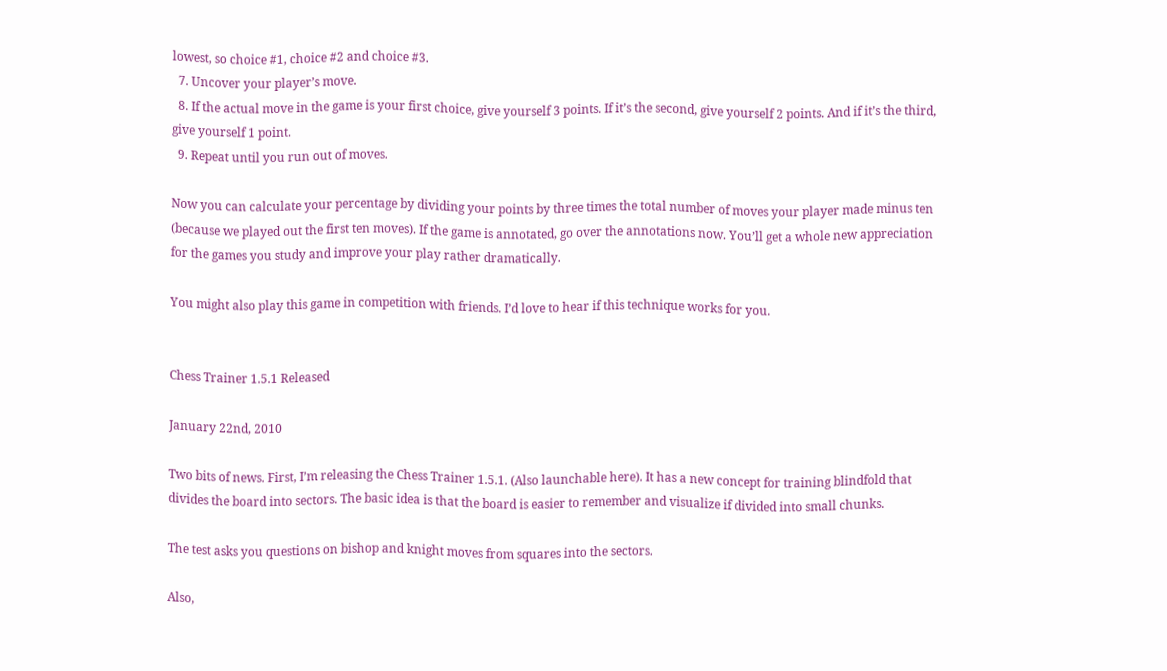lowest, so choice #1, choice #2 and choice #3.
  7. Uncover your player’s move.
  8. If the actual move in the game is your first choice, give yourself 3 points. If it’s the second, give yourself 2 points. And if it’s the third, give yourself 1 point.
  9. Repeat until you run out of moves.

Now you can calculate your percentage by dividing your points by three times the total number of moves your player made minus ten (because we played out the first ten moves). If the game is annotated, go over the annotations now. You’ll get a whole new appreciation for the games you study and improve your play rather dramatically.

You might also play this game in competition with friends. I’d love to hear if this technique works for you.


Chess Trainer 1.5.1 Released

January 22nd, 2010

Two bits of news. First, I’m releasing the Chess Trainer 1.5.1. (Also launchable here). It has a new concept for training blindfold that divides the board into sectors. The basic idea is that the board is easier to remember and visualize if divided into small chunks.

The test asks you questions on bishop and knight moves from squares into the sectors.

Also,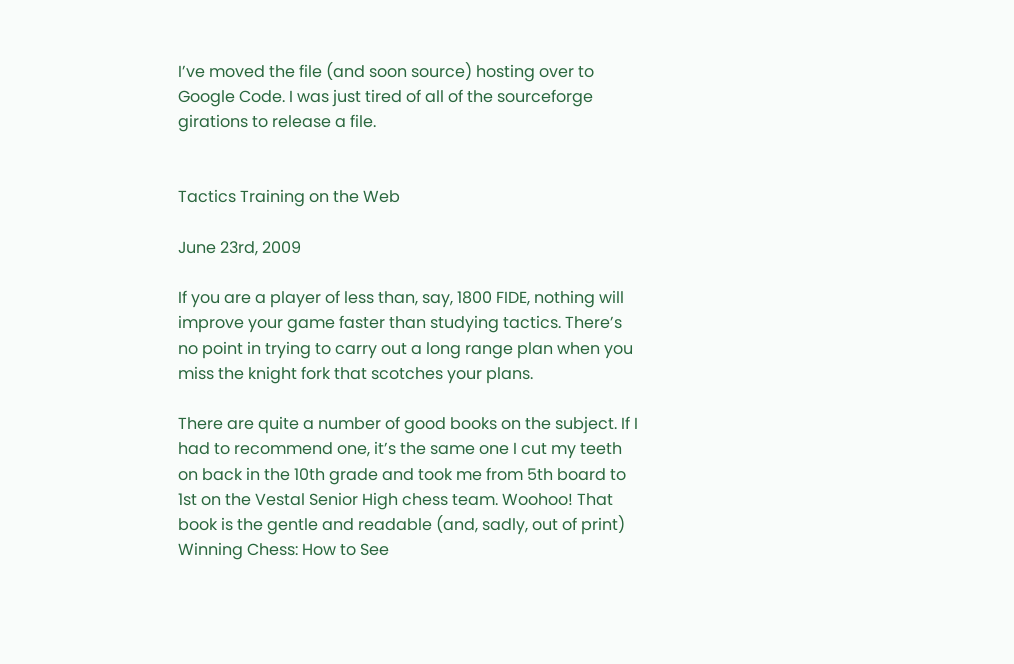I’ve moved the file (and soon source) hosting over to Google Code. I was just tired of all of the sourceforge girations to release a file.


Tactics Training on the Web

June 23rd, 2009

If you are a player of less than, say, 1800 FIDE, nothing will improve your game faster than studying tactics. There’s no point in trying to carry out a long range plan when you miss the knight fork that scotches your plans.

There are quite a number of good books on the subject. If I had to recommend one, it’s the same one I cut my teeth on back in the 10th grade and took me from 5th board to 1st on the Vestal Senior High chess team. Woohoo! That book is the gentle and readable (and, sadly, out of print) Winning Chess: How to See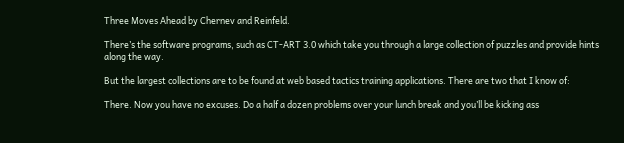Three Moves Ahead by Chernev and Reinfeld.

There’s the software programs, such as CT-ART 3.0 which take you through a large collection of puzzles and provide hints along the way.

But the largest collections are to be found at web based tactics training applications. There are two that I know of:

There. Now you have no excuses. Do a half a dozen problems over your lunch break and you’ll be kicking ass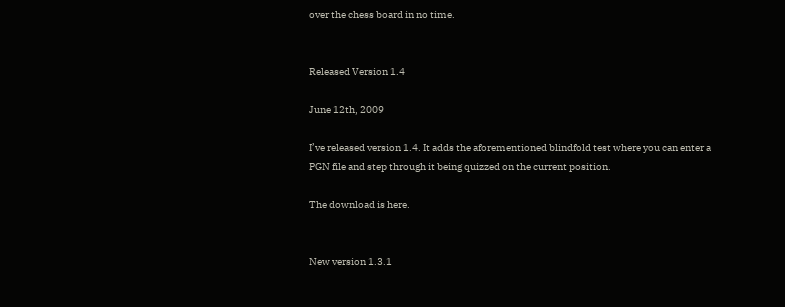over the chess board in no time.


Released Version 1.4

June 12th, 2009

I’ve released version 1.4. It adds the aforementioned blindfold test where you can enter a PGN file and step through it being quizzed on the current position.

The download is here.


New version 1.3.1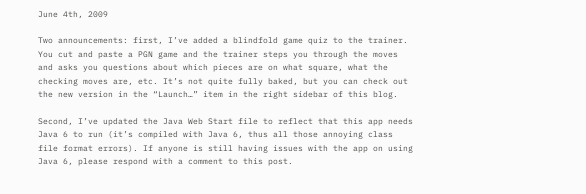June 4th, 2009

Two announcements: first, I’ve added a blindfold game quiz to the trainer. You cut and paste a PGN game and the trainer steps you through the moves and asks you questions about which pieces are on what square, what the checking moves are, etc. It’s not quite fully baked, but you can check out the new version in the “Launch…” item in the right sidebar of this blog.

Second, I’ve updated the Java Web Start file to reflect that this app needs Java 6 to run (it’s compiled with Java 6, thus all those annoying class file format errors). If anyone is still having issues with the app on using Java 6, please respond with a comment to this post.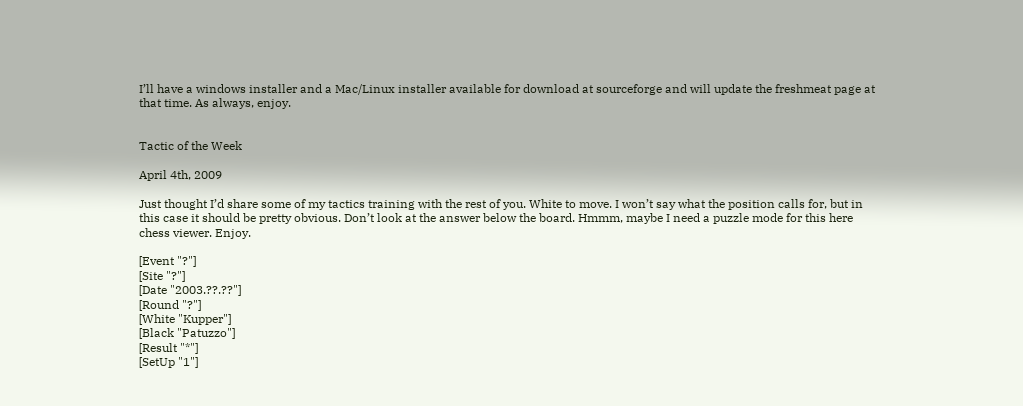I’ll have a windows installer and a Mac/Linux installer available for download at sourceforge and will update the freshmeat page at that time. As always, enjoy.


Tactic of the Week

April 4th, 2009

Just thought I’d share some of my tactics training with the rest of you. White to move. I won’t say what the position calls for, but in this case it should be pretty obvious. Don’t look at the answer below the board. Hmmm, maybe I need a puzzle mode for this here chess viewer. Enjoy.

[Event "?"]
[Site "?"]
[Date "2003.??.??"]
[Round "?"]
[White "Kupper"]
[Black "Patuzzo"]
[Result "*"]
[SetUp "1"]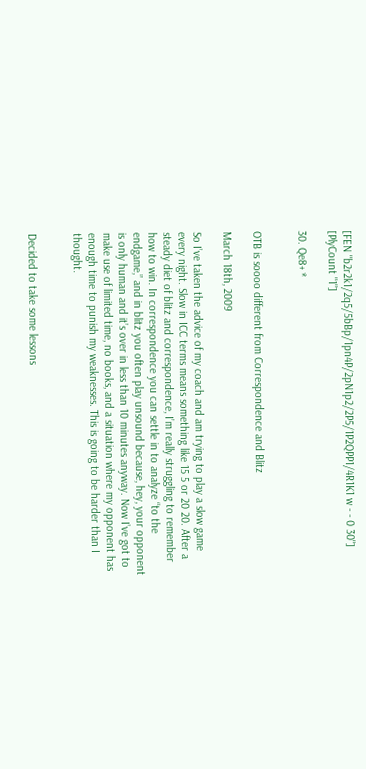[FEN "b2r2k1/2q5/5bBp/1pn4P/2pN1p2/2P5/1P2QPP1/4R1K1 w - - 0 30"]
[PlyCount "1"]

30. Qe8+ *


OTB is soooo different from Correspondence and Blitz

March 18th, 2009

So I’ve taken the advice of my coach and am trying to play a slow game every night. Slow in ICC terms means something like 15 5 or 20 20. After a steady diet of blitz and correspondence, I’m really struggling to remember how to win. In correspondence you can settle in to analyze “to the endgame,” and in blitz you often play unsound because, hey, your opponent is only human and it’s over in less than 10 minutes anyway. Now I’ve got to make use of limited time, no books, and a situation where my opponent has enough time to punish my weaknesses. This is going to be harder than I thought.


Decided to take some lessons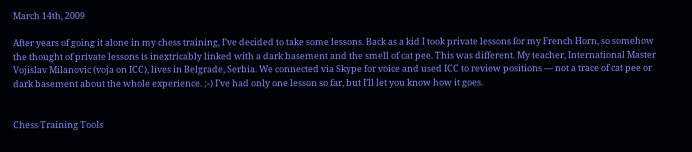March 14th, 2009

After years of going it alone in my chess training, I’ve decided to take some lessons. Back as a kid I took private lessons for my French Horn, so somehow the thought of private lessons is inextricably linked with a dark basement and the smell of cat pee. This was different. My teacher, International Master Vojislav Milanovic (voja on ICC), lives in Belgrade, Serbia. We connected via Skype for voice and used ICC to review positions — not a trace of cat pee or dark basement about the whole experience. ;-) I’ve had only one lesson so far, but I’ll let you know how it goes.


Chess Training Tools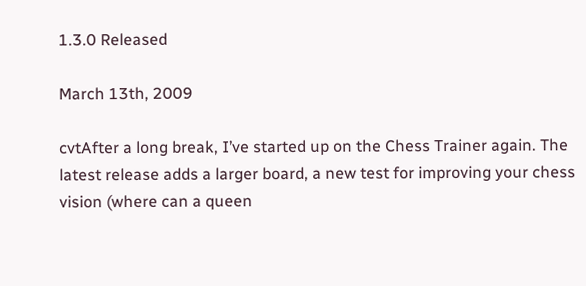1.3.0 Released

March 13th, 2009

cvtAfter a long break, I’ve started up on the Chess Trainer again. The latest release adds a larger board, a new test for improving your chess vision (where can a queen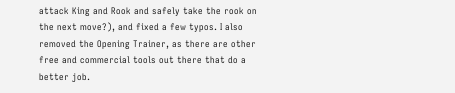attack King and Rook and safely take the rook on the next move?), and fixed a few typos. I also removed the Opening Trainer, as there are other free and commercial tools out there that do a better job.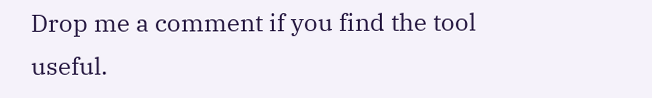Drop me a comment if you find the tool useful.